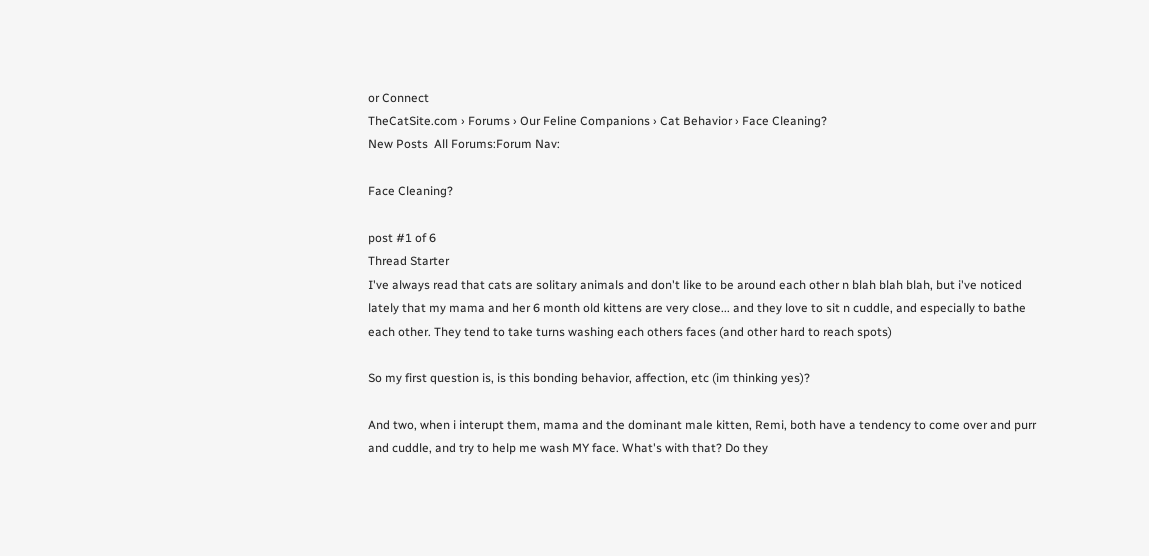or Connect
TheCatSite.com › Forums › Our Feline Companions › Cat Behavior › Face Cleaning?
New Posts  All Forums:Forum Nav:

Face Cleaning?

post #1 of 6
Thread Starter
I've always read that cats are solitary animals and don't like to be around each other n blah blah blah, but i've noticed lately that my mama and her 6 month old kittens are very close... and they love to sit n cuddle, and especially to bathe each other. They tend to take turns washing each others faces (and other hard to reach spots)

So my first question is, is this bonding behavior, affection, etc (im thinking yes)?

And two, when i interupt them, mama and the dominant male kitten, Remi, both have a tendency to come over and purr and cuddle, and try to help me wash MY face. What's with that? Do they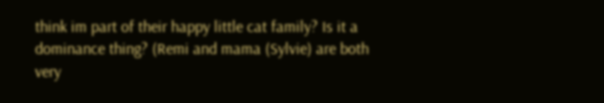think im part of their happy little cat family? Is it a dominance thing? (Remi and mama (Sylvie) are both very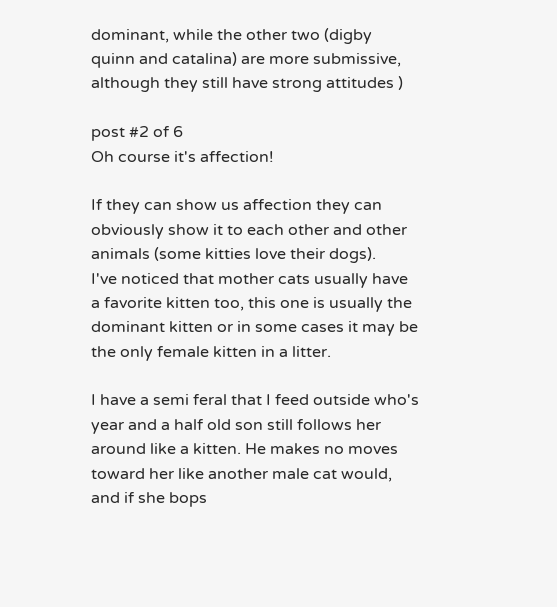dominant, while the other two (digby quinn and catalina) are more submissive, although they still have strong attitudes )

post #2 of 6
Oh course it's affection!

If they can show us affection they can obviously show it to each other and other animals (some kitties love their dogs).
I've noticed that mother cats usually have a favorite kitten too, this one is usually the dominant kitten or in some cases it may be the only female kitten in a litter.

I have a semi feral that I feed outside who's year and a half old son still follows her around like a kitten. He makes no moves toward her like another male cat would, and if she bops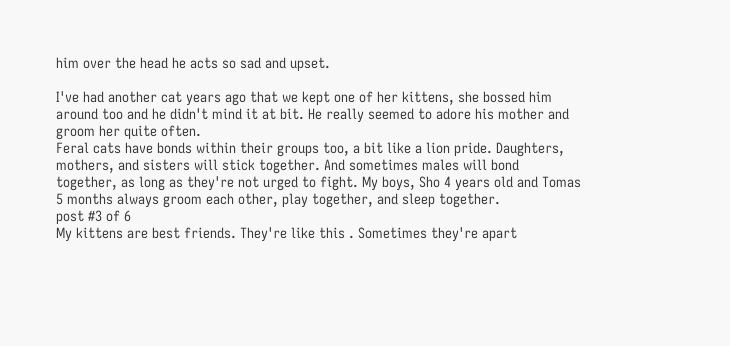him over the head he acts so sad and upset.

I've had another cat years ago that we kept one of her kittens, she bossed him around too and he didn't mind it at bit. He really seemed to adore his mother and groom her quite often.
Feral cats have bonds within their groups too, a bit like a lion pride. Daughters, mothers, and sisters will stick together. And sometimes males will bond together, as long as they're not urged to fight. My boys, Sho 4 years old and Tomas 5 months always groom each other, play together, and sleep together.
post #3 of 6
My kittens are best friends. They're like this . Sometimes they're apart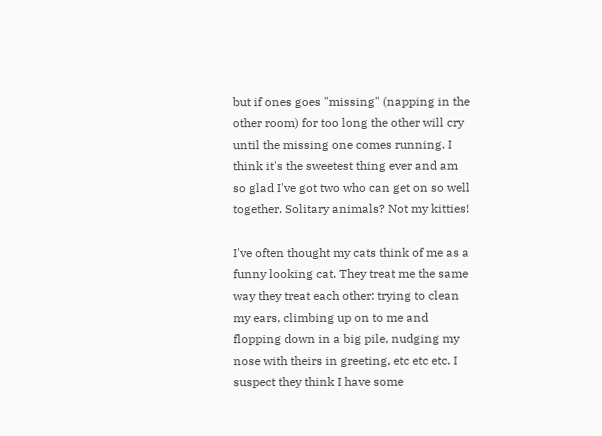but if ones goes "missing" (napping in the other room) for too long the other will cry until the missing one comes running. I think it's the sweetest thing ever and am so glad I've got two who can get on so well together. Solitary animals? Not my kitties!

I've often thought my cats think of me as a funny looking cat. They treat me the same way they treat each other: trying to clean my ears, climbing up on to me and flopping down in a big pile, nudging my nose with theirs in greeting, etc etc etc. I suspect they think I have some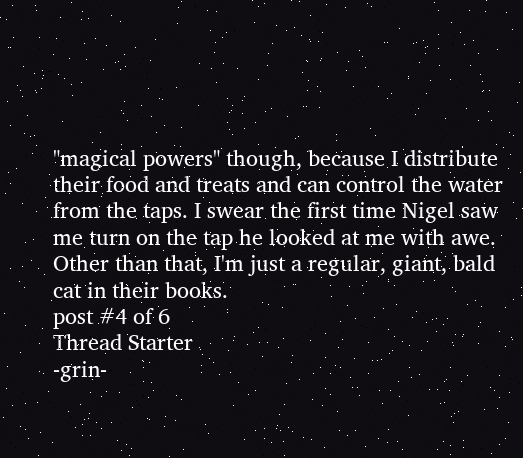"magical powers" though, because I distribute their food and treats and can control the water from the taps. I swear the first time Nigel saw me turn on the tap he looked at me with awe. Other than that, I'm just a regular, giant, bald cat in their books.
post #4 of 6
Thread Starter
-grin-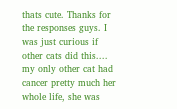thats cute. Thanks for the responses guys. I was just curious if other cats did this.... my only other cat had cancer pretty much her whole life, she was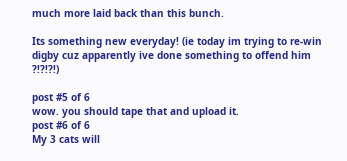much more laid back than this bunch.

Its something new everyday! (ie today im trying to re-win digby cuz apparently ive done something to offend him ?!?!?!)

post #5 of 6
wow. you should tape that and upload it.
post #6 of 6
My 3 cats will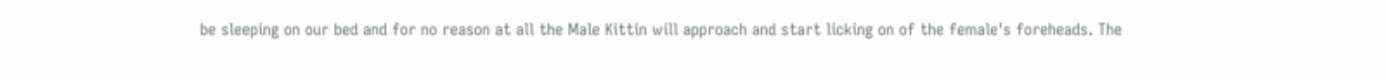be sleeping on our bed and for no reason at all the Male Kittin will approach and start licking on of the female's foreheads. The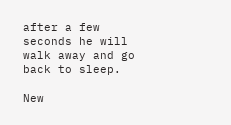after a few seconds he will walk away and go back to sleep.

New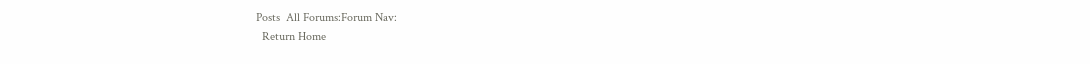Posts  All Forums:Forum Nav:
  Return Home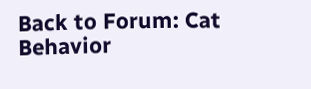Back to Forum: Cat Behavior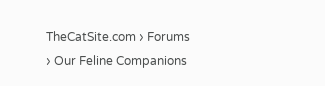TheCatSite.com › Forums › Our Feline Companions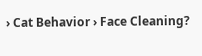› Cat Behavior › Face Cleaning?